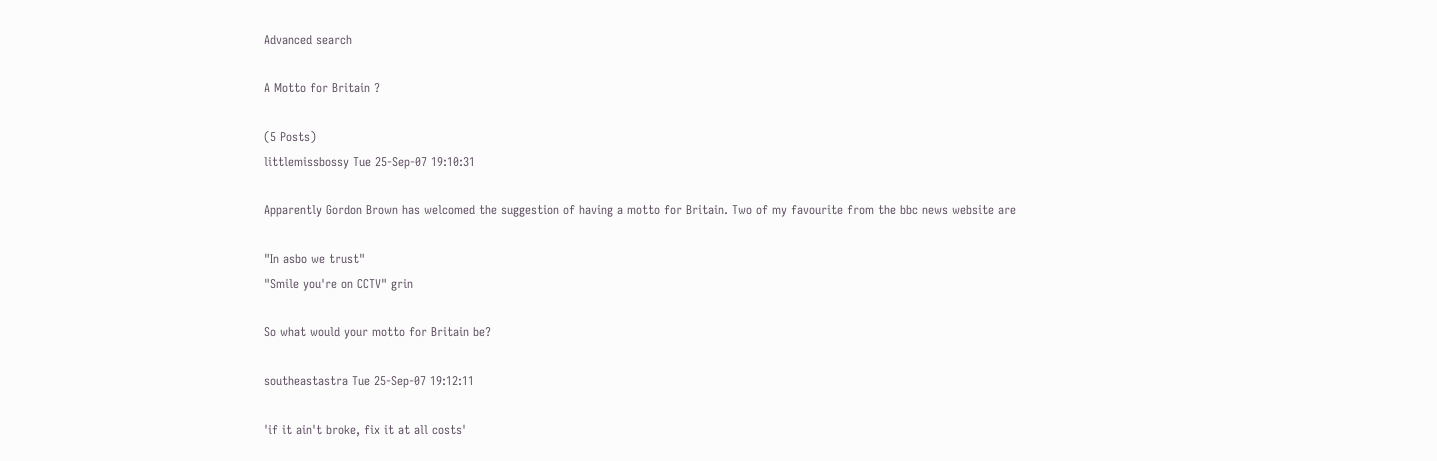Advanced search

A Motto for Britain ?

(5 Posts)
littlemissbossy Tue 25-Sep-07 19:10:31

Apparently Gordon Brown has welcomed the suggestion of having a motto for Britain. Two of my favourite from the bbc news website are

"In asbo we trust"
"Smile you're on CCTV" grin

So what would your motto for Britain be?

southeastastra Tue 25-Sep-07 19:12:11

'if it ain't broke, fix it at all costs'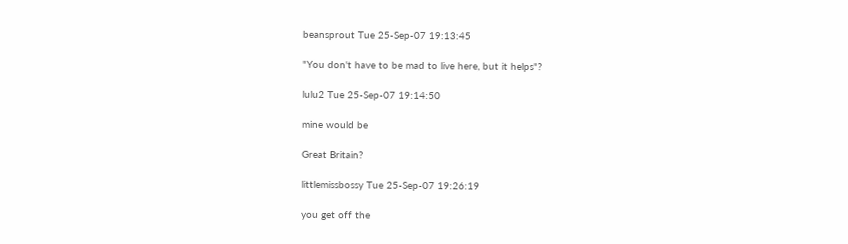beansprout Tue 25-Sep-07 19:13:45

"You don't have to be mad to live here, but it helps"?

lulu2 Tue 25-Sep-07 19:14:50

mine would be

Great Britain?

littlemissbossy Tue 25-Sep-07 19:26:19

you get off the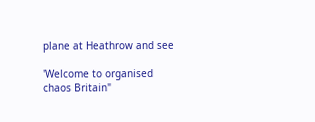plane at Heathrow and see

'Welcome to organised chaos Britain"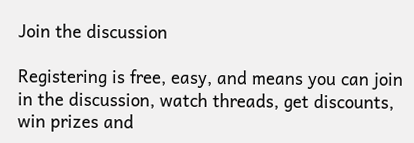Join the discussion

Registering is free, easy, and means you can join in the discussion, watch threads, get discounts, win prizes and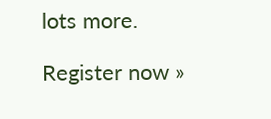lots more.

Register now »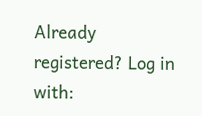Already registered? Log in with: